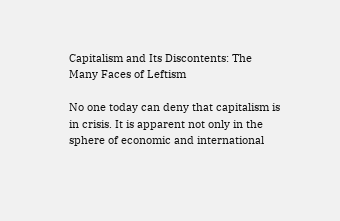Capitalism and Its Discontents: The Many Faces of Leftism

No one today can deny that capitalism is in crisis. It is apparent not only in the sphere of economic and international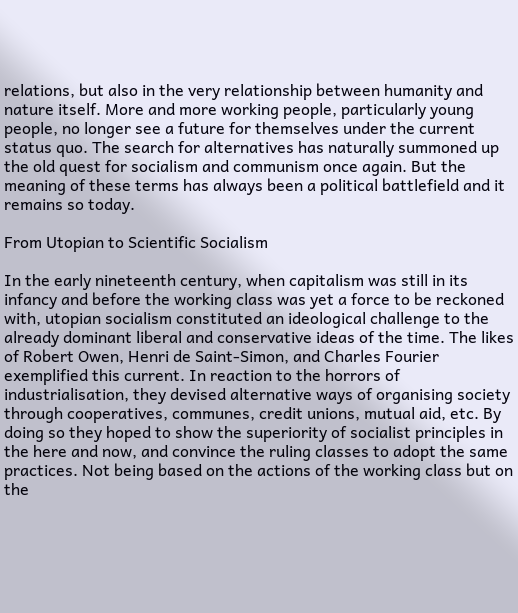relations, but also in the very relationship between humanity and nature itself. More and more working people, particularly young people, no longer see a future for themselves under the current status quo. The search for alternatives has naturally summoned up the old quest for socialism and communism once again. But the meaning of these terms has always been a political battlefield and it remains so today.

From Utopian to Scientific Socialism

In the early nineteenth century, when capitalism was still in its infancy and before the working class was yet a force to be reckoned with, utopian socialism constituted an ideological challenge to the already dominant liberal and conservative ideas of the time. The likes of Robert Owen, Henri de Saint-Simon, and Charles Fourier exemplified this current. In reaction to the horrors of industrialisation, they devised alternative ways of organising society through cooperatives, communes, credit unions, mutual aid, etc. By doing so they hoped to show the superiority of socialist principles in the here and now, and convince the ruling classes to adopt the same practices. Not being based on the actions of the working class but on the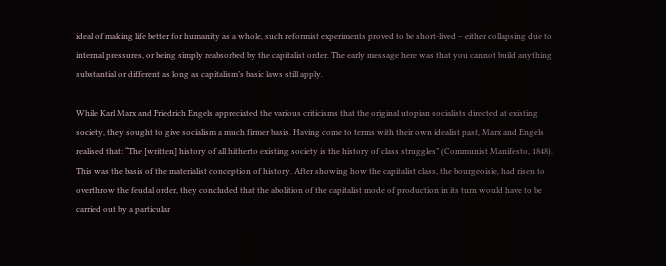ideal of making life better for humanity as a whole, such reformist experiments proved to be short-lived – either collapsing due to internal pressures, or being simply reabsorbed by the capitalist order. The early message here was that you cannot build anything substantial or different as long as capitalism’s basic laws still apply.

While Karl Marx and Friedrich Engels appreciated the various criticisms that the original utopian socialists directed at existing society, they sought to give socialism a much firmer basis. Having come to terms with their own idealist past, Marx and Engels realised that: “The [written] history of all hitherto existing society is the history of class struggles” (Communist Manifesto, 1848). This was the basis of the materialist conception of history. After showing how the capitalist class, the bourgeoisie, had risen to overthrow the feudal order, they concluded that the abolition of the capitalist mode of production in its turn would have to be carried out by a particular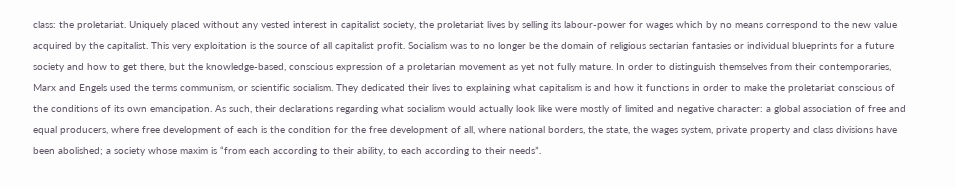class: the proletariat. Uniquely placed without any vested interest in capitalist society, the proletariat lives by selling its labour-power for wages which by no means correspond to the new value acquired by the capitalist. This very exploitation is the source of all capitalist profit. Socialism was to no longer be the domain of religious sectarian fantasies or individual blueprints for a future society and how to get there, but the knowledge-based, conscious expression of a proletarian movement as yet not fully mature. In order to distinguish themselves from their contemporaries, Marx and Engels used the terms communism, or scientific socialism. They dedicated their lives to explaining what capitalism is and how it functions in order to make the proletariat conscious of the conditions of its own emancipation. As such, their declarations regarding what socialism would actually look like were mostly of limited and negative character: a global association of free and equal producers, where free development of each is the condition for the free development of all, where national borders, the state, the wages system, private property and class divisions have been abolished; a society whose maxim is “from each according to their ability, to each according to their needs”.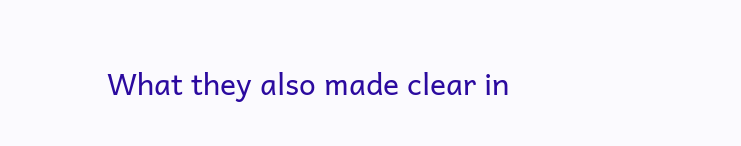What they also made clear in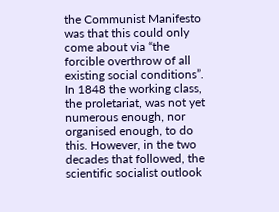the Communist Manifesto was that this could only come about via “the forcible overthrow of all existing social conditions”. In 1848 the working class, the proletariat, was not yet numerous enough, nor organised enough, to do this. However, in the two decades that followed, the scientific socialist outlook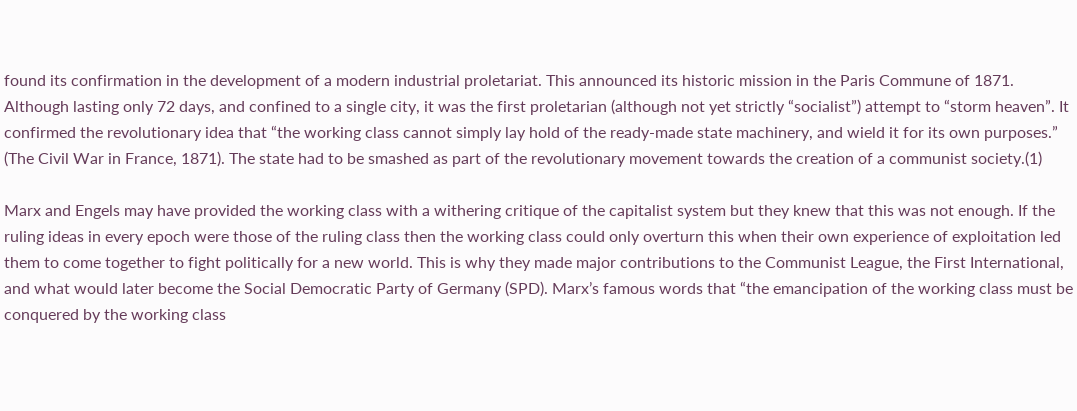found its confirmation in the development of a modern industrial proletariat. This announced its historic mission in the Paris Commune of 1871. Although lasting only 72 days, and confined to a single city, it was the first proletarian (although not yet strictly “socialist”) attempt to “storm heaven”. It confirmed the revolutionary idea that “the working class cannot simply lay hold of the ready-made state machinery, and wield it for its own purposes.” (The Civil War in France, 1871). The state had to be smashed as part of the revolutionary movement towards the creation of a communist society.(1)

Marx and Engels may have provided the working class with a withering critique of the capitalist system but they knew that this was not enough. If the ruling ideas in every epoch were those of the ruling class then the working class could only overturn this when their own experience of exploitation led them to come together to fight politically for a new world. This is why they made major contributions to the Communist League, the First International, and what would later become the Social Democratic Party of Germany (SPD). Marx’s famous words that “the emancipation of the working class must be conquered by the working class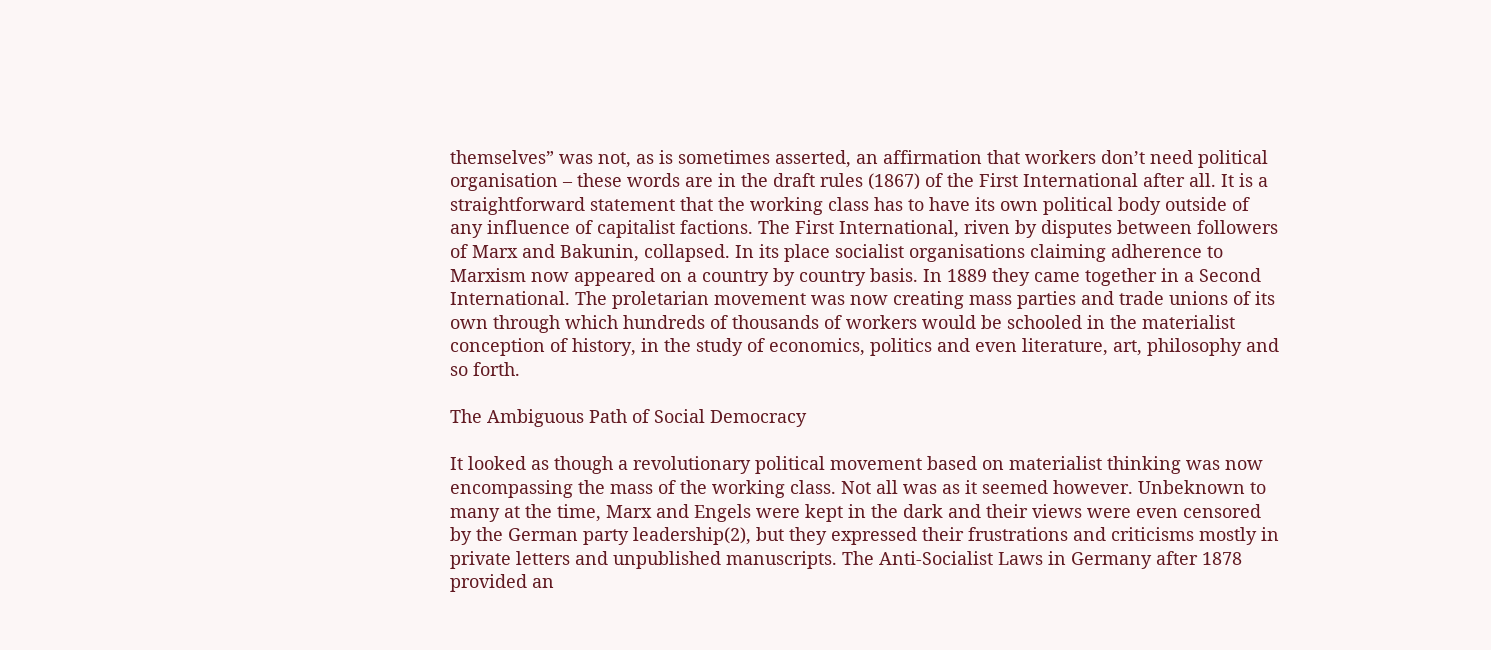themselves” was not, as is sometimes asserted, an affirmation that workers don’t need political organisation – these words are in the draft rules (1867) of the First International after all. It is a straightforward statement that the working class has to have its own political body outside of any influence of capitalist factions. The First International, riven by disputes between followers of Marx and Bakunin, collapsed. In its place socialist organisations claiming adherence to Marxism now appeared on a country by country basis. In 1889 they came together in a Second International. The proletarian movement was now creating mass parties and trade unions of its own through which hundreds of thousands of workers would be schooled in the materialist conception of history, in the study of economics, politics and even literature, art, philosophy and so forth.

The Ambiguous Path of Social Democracy

It looked as though a revolutionary political movement based on materialist thinking was now encompassing the mass of the working class. Not all was as it seemed however. Unbeknown to many at the time, Marx and Engels were kept in the dark and their views were even censored by the German party leadership(2), but they expressed their frustrations and criticisms mostly in private letters and unpublished manuscripts. The Anti-Socialist Laws in Germany after 1878 provided an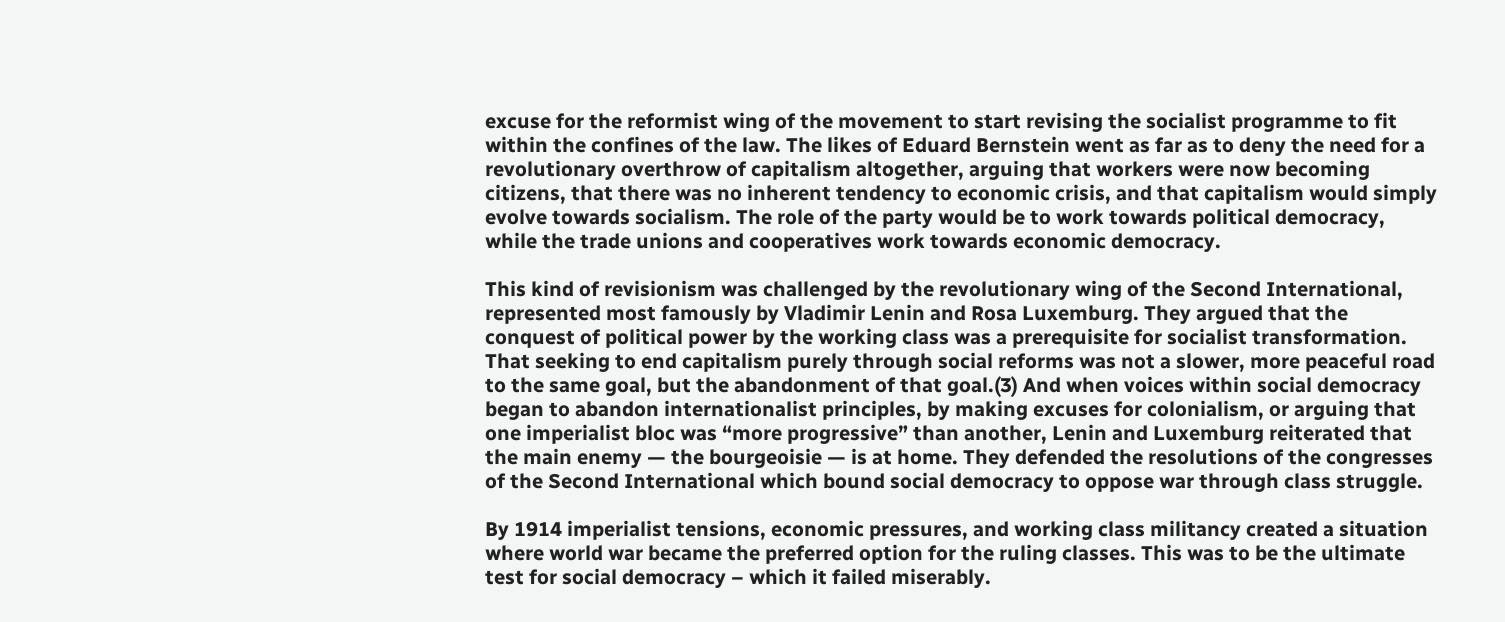excuse for the reformist wing of the movement to start revising the socialist programme to fit within the confines of the law. The likes of Eduard Bernstein went as far as to deny the need for a revolutionary overthrow of capitalism altogether, arguing that workers were now becoming citizens, that there was no inherent tendency to economic crisis, and that capitalism would simply evolve towards socialism. The role of the party would be to work towards political democracy, while the trade unions and cooperatives work towards economic democracy.

This kind of revisionism was challenged by the revolutionary wing of the Second International, represented most famously by Vladimir Lenin and Rosa Luxemburg. They argued that the conquest of political power by the working class was a prerequisite for socialist transformation. That seeking to end capitalism purely through social reforms was not a slower, more peaceful road to the same goal, but the abandonment of that goal.(3) And when voices within social democracy began to abandon internationalist principles, by making excuses for colonialism, or arguing that one imperialist bloc was “more progressive” than another, Lenin and Luxemburg reiterated that the main enemy — the bourgeoisie — is at home. They defended the resolutions of the congresses of the Second International which bound social democracy to oppose war through class struggle.

By 1914 imperialist tensions, economic pressures, and working class militancy created a situation where world war became the preferred option for the ruling classes. This was to be the ultimate test for social democracy – which it failed miserably.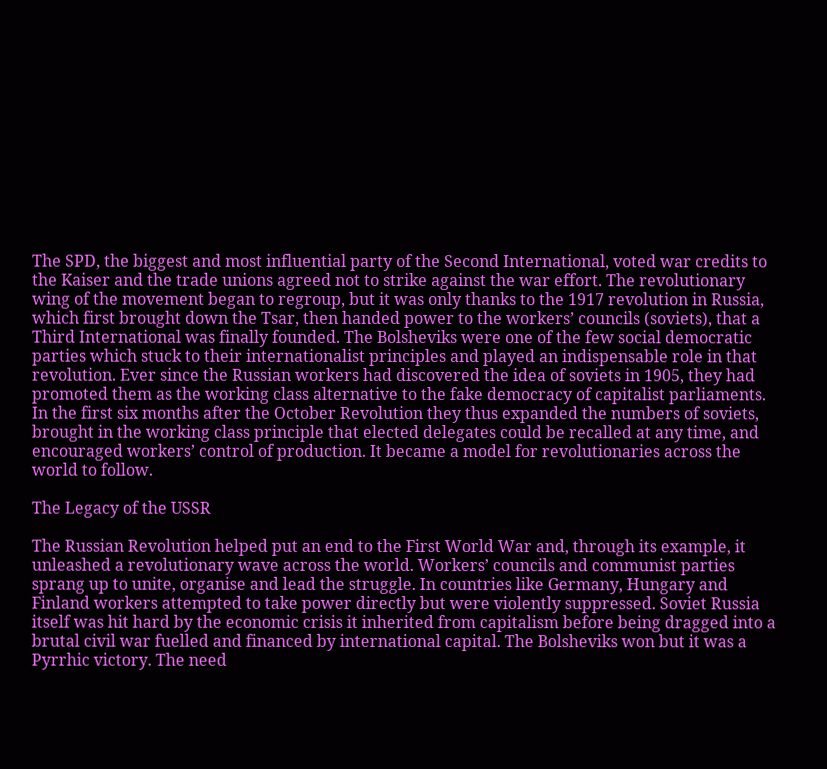The SPD, the biggest and most influential party of the Second International, voted war credits to the Kaiser and the trade unions agreed not to strike against the war effort. The revolutionary wing of the movement began to regroup, but it was only thanks to the 1917 revolution in Russia, which first brought down the Tsar, then handed power to the workers’ councils (soviets), that a Third International was finally founded. The Bolsheviks were one of the few social democratic parties which stuck to their internationalist principles and played an indispensable role in that revolution. Ever since the Russian workers had discovered the idea of soviets in 1905, they had promoted them as the working class alternative to the fake democracy of capitalist parliaments. In the first six months after the October Revolution they thus expanded the numbers of soviets, brought in the working class principle that elected delegates could be recalled at any time, and encouraged workers’ control of production. It became a model for revolutionaries across the world to follow.

The Legacy of the USSR

The Russian Revolution helped put an end to the First World War and, through its example, it unleashed a revolutionary wave across the world. Workers’ councils and communist parties sprang up to unite, organise and lead the struggle. In countries like Germany, Hungary and Finland workers attempted to take power directly but were violently suppressed. Soviet Russia itself was hit hard by the economic crisis it inherited from capitalism before being dragged into a brutal civil war fuelled and financed by international capital. The Bolsheviks won but it was a Pyrrhic victory. The need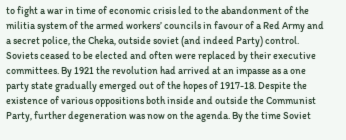to fight a war in time of economic crisis led to the abandonment of the militia system of the armed workers’ councils in favour of a Red Army and a secret police, the Cheka, outside soviet (and indeed Party) control. Soviets ceased to be elected and often were replaced by their executive committees. By 1921 the revolution had arrived at an impasse as a one party state gradually emerged out of the hopes of 1917-18. Despite the existence of various oppositions both inside and outside the Communist Party, further degeneration was now on the agenda. By the time Soviet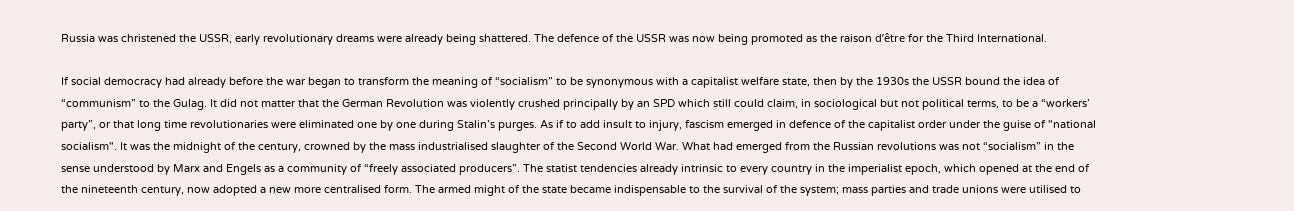Russia was christened the USSR, early revolutionary dreams were already being shattered. The defence of the USSR was now being promoted as the raison d’être for the Third International.

If social democracy had already before the war began to transform the meaning of “socialism” to be synonymous with a capitalist welfare state, then by the 1930s the USSR bound the idea of “communism” to the Gulag. It did not matter that the German Revolution was violently crushed principally by an SPD which still could claim, in sociological but not political terms, to be a “workers’ party”, or that long time revolutionaries were eliminated one by one during Stalin’s purges. As if to add insult to injury, fascism emerged in defence of the capitalist order under the guise of "national socialism". It was the midnight of the century, crowned by the mass industrialised slaughter of the Second World War. What had emerged from the Russian revolutions was not “socialism” in the sense understood by Marx and Engels as a community of “freely associated producers”. The statist tendencies already intrinsic to every country in the imperialist epoch, which opened at the end of the nineteenth century, now adopted a new more centralised form. The armed might of the state became indispensable to the survival of the system; mass parties and trade unions were utilised to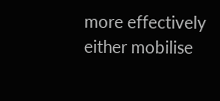more effectively either mobilise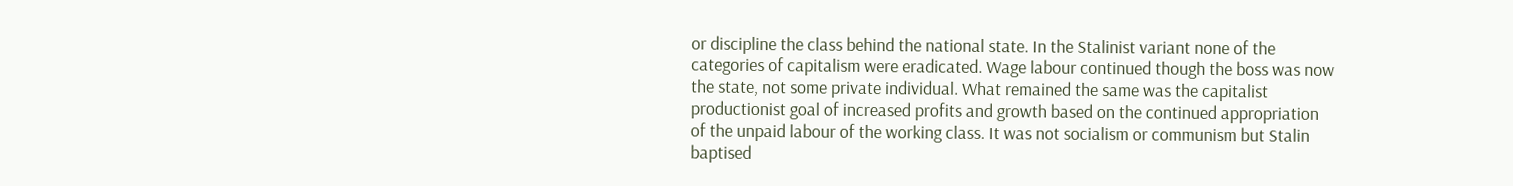or discipline the class behind the national state. In the Stalinist variant none of the categories of capitalism were eradicated. Wage labour continued though the boss was now the state, not some private individual. What remained the same was the capitalist productionist goal of increased profits and growth based on the continued appropriation of the unpaid labour of the working class. It was not socialism or communism but Stalin baptised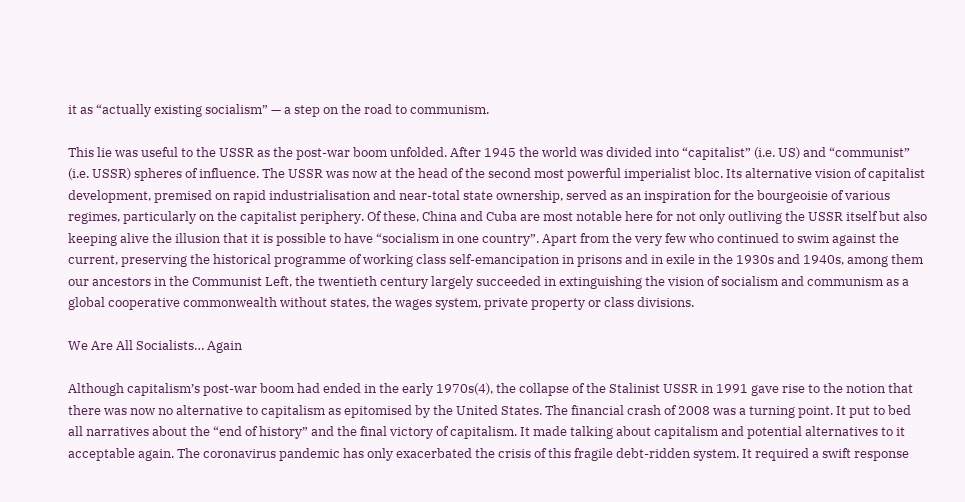it as “actually existing socialism” — a step on the road to communism.

This lie was useful to the USSR as the post-war boom unfolded. After 1945 the world was divided into “capitalist” (i.e. US) and “communist” (i.e. USSR) spheres of influence. The USSR was now at the head of the second most powerful imperialist bloc. Its alternative vision of capitalist development, premised on rapid industrialisation and near-total state ownership, served as an inspiration for the bourgeoisie of various regimes, particularly on the capitalist periphery. Of these, China and Cuba are most notable here for not only outliving the USSR itself but also keeping alive the illusion that it is possible to have “socialism in one country”. Apart from the very few who continued to swim against the current, preserving the historical programme of working class self-emancipation in prisons and in exile in the 1930s and 1940s, among them our ancestors in the Communist Left, the twentieth century largely succeeded in extinguishing the vision of socialism and communism as a global cooperative commonwealth without states, the wages system, private property or class divisions.

We Are All Socialists… Again

Although capitalism’s post-war boom had ended in the early 1970s(4), the collapse of the Stalinist USSR in 1991 gave rise to the notion that there was now no alternative to capitalism as epitomised by the United States. The financial crash of 2008 was a turning point. It put to bed all narratives about the “end of history” and the final victory of capitalism. It made talking about capitalism and potential alternatives to it acceptable again. The coronavirus pandemic has only exacerbated the crisis of this fragile debt-ridden system. It required a swift response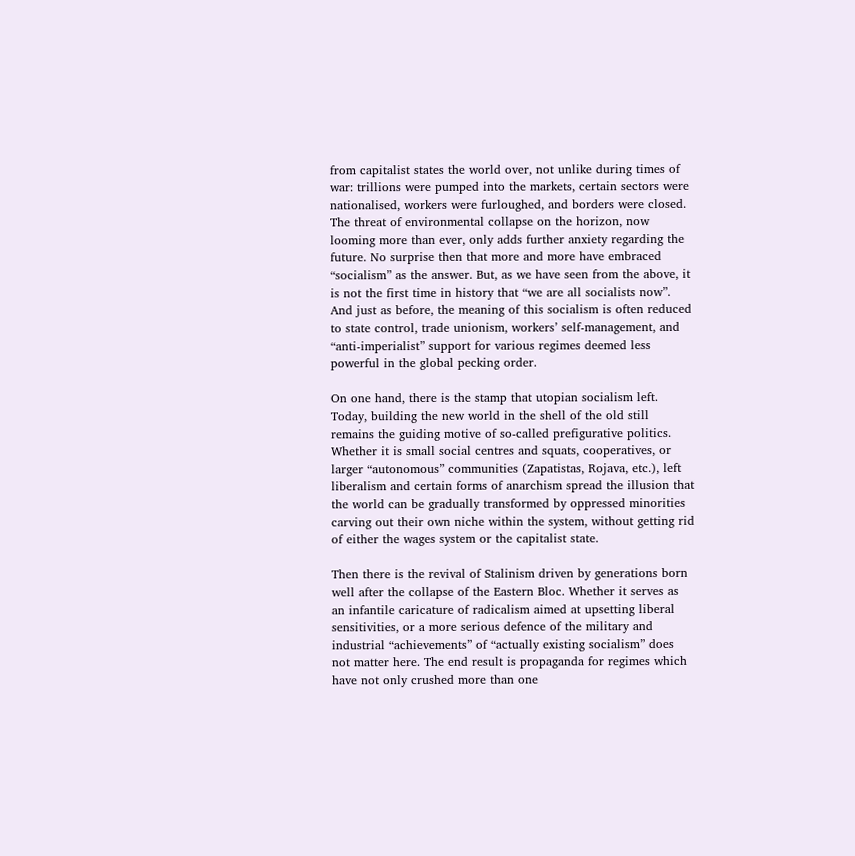from capitalist states the world over, not unlike during times of war: trillions were pumped into the markets, certain sectors were nationalised, workers were furloughed, and borders were closed. The threat of environmental collapse on the horizon, now looming more than ever, only adds further anxiety regarding the future. No surprise then that more and more have embraced “socialism” as the answer. But, as we have seen from the above, it is not the first time in history that “we are all socialists now”. And just as before, the meaning of this socialism is often reduced to state control, trade unionism, workers’ self-management, and “anti-imperialist” support for various regimes deemed less powerful in the global pecking order.

On one hand, there is the stamp that utopian socialism left. Today, building the new world in the shell of the old still remains the guiding motive of so-called prefigurative politics. Whether it is small social centres and squats, cooperatives, or larger “autonomous” communities (Zapatistas, Rojava, etc.), left liberalism and certain forms of anarchism spread the illusion that the world can be gradually transformed by oppressed minorities carving out their own niche within the system, without getting rid of either the wages system or the capitalist state.

Then there is the revival of Stalinism driven by generations born well after the collapse of the Eastern Bloc. Whether it serves as an infantile caricature of radicalism aimed at upsetting liberal sensitivities, or a more serious defence of the military and industrial “achievements” of “actually existing socialism” does not matter here. The end result is propaganda for regimes which have not only crushed more than one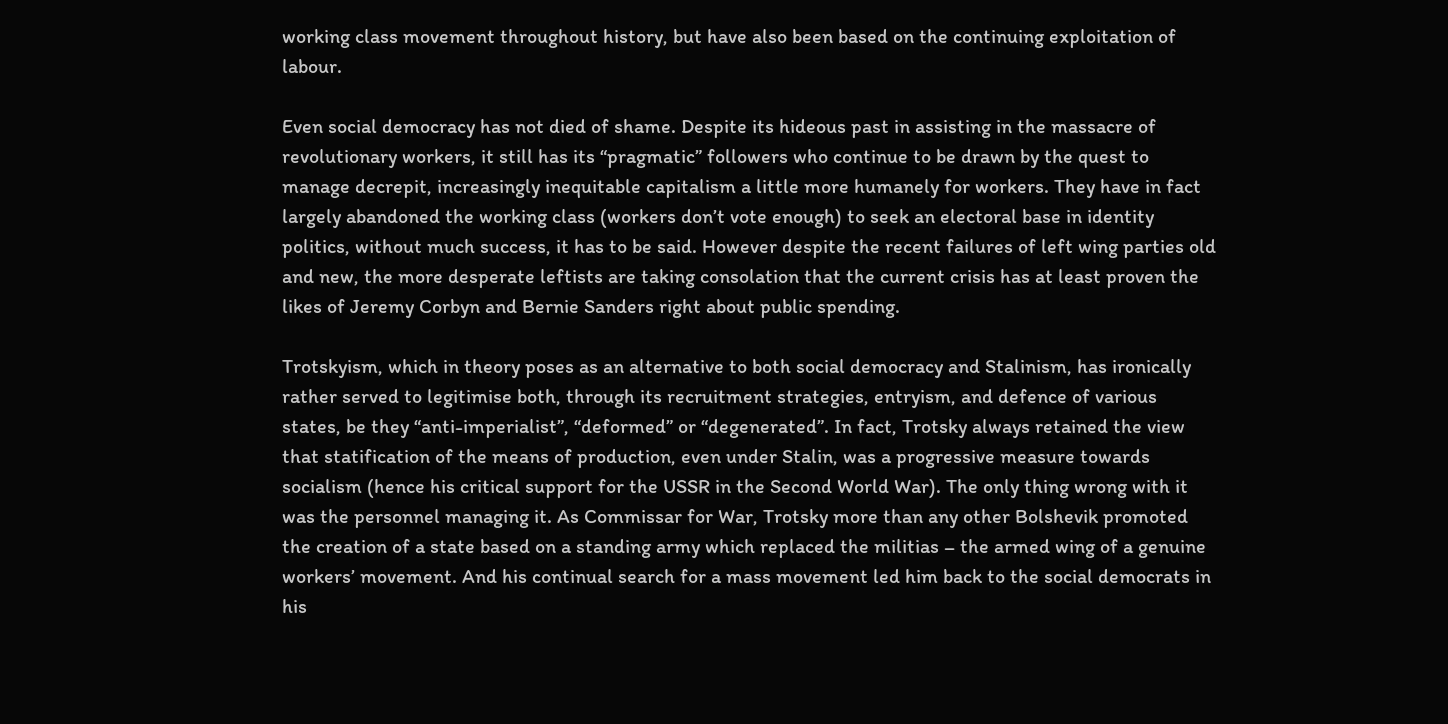working class movement throughout history, but have also been based on the continuing exploitation of labour.

Even social democracy has not died of shame. Despite its hideous past in assisting in the massacre of revolutionary workers, it still has its “pragmatic” followers who continue to be drawn by the quest to manage decrepit, increasingly inequitable capitalism a little more humanely for workers. They have in fact largely abandoned the working class (workers don’t vote enough) to seek an electoral base in identity politics, without much success, it has to be said. However despite the recent failures of left wing parties old and new, the more desperate leftists are taking consolation that the current crisis has at least proven the likes of Jeremy Corbyn and Bernie Sanders right about public spending.

Trotskyism, which in theory poses as an alternative to both social democracy and Stalinism, has ironically rather served to legitimise both, through its recruitment strategies, entryism, and defence of various states, be they “anti-imperialist”, “deformed” or “degenerated”. In fact, Trotsky always retained the view that statification of the means of production, even under Stalin, was a progressive measure towards socialism (hence his critical support for the USSR in the Second World War). The only thing wrong with it was the personnel managing it. As Commissar for War, Trotsky more than any other Bolshevik promoted the creation of a state based on a standing army which replaced the militias – the armed wing of a genuine workers’ movement. And his continual search for a mass movement led him back to the social democrats in his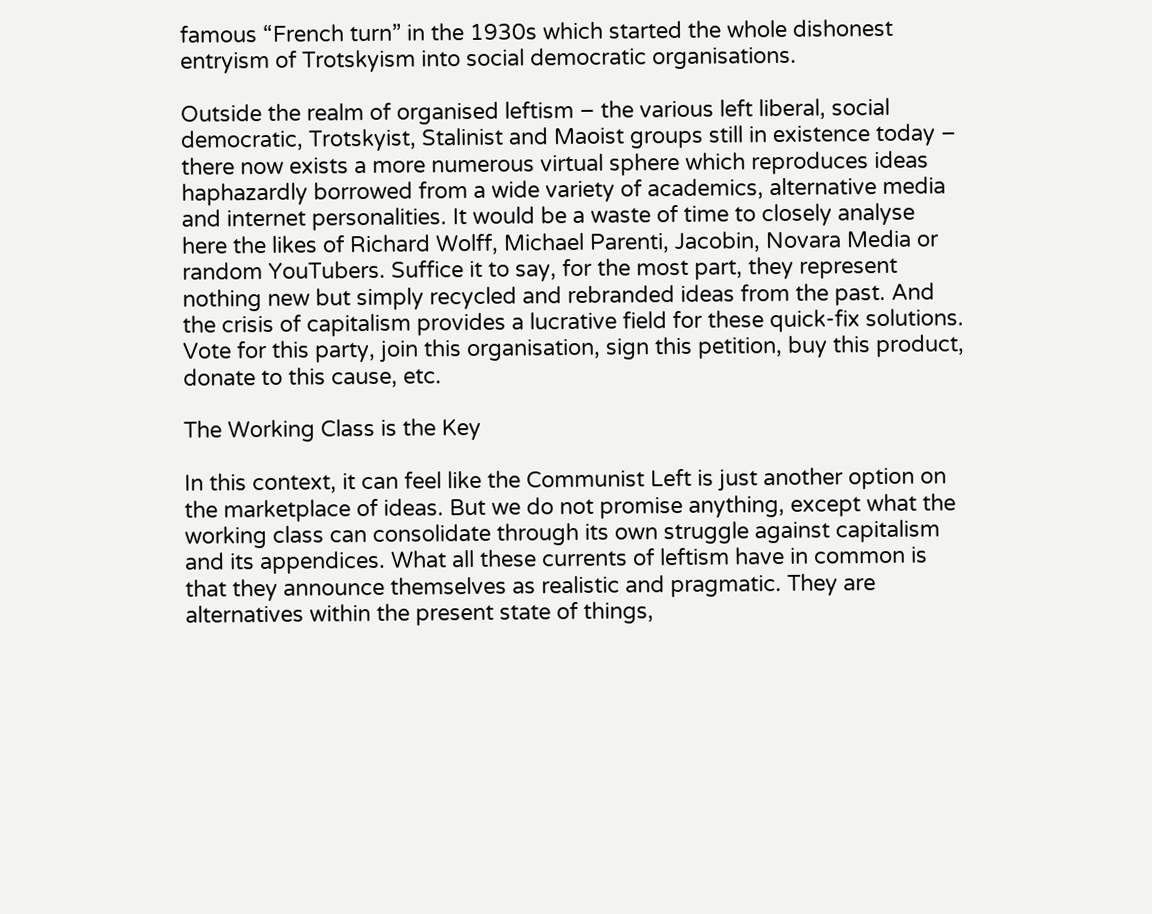famous “French turn” in the 1930s which started the whole dishonest entryism of Trotskyism into social democratic organisations.

Outside the realm of organised leftism – the various left liberal, social democratic, Trotskyist, Stalinist and Maoist groups still in existence today – there now exists a more numerous virtual sphere which reproduces ideas haphazardly borrowed from a wide variety of academics, alternative media and internet personalities. It would be a waste of time to closely analyse here the likes of Richard Wolff, Michael Parenti, Jacobin, Novara Media or random YouTubers. Suffice it to say, for the most part, they represent nothing new but simply recycled and rebranded ideas from the past. And the crisis of capitalism provides a lucrative field for these quick-fix solutions. Vote for this party, join this organisation, sign this petition, buy this product, donate to this cause, etc.

The Working Class is the Key

In this context, it can feel like the Communist Left is just another option on the marketplace of ideas. But we do not promise anything, except what the working class can consolidate through its own struggle against capitalism and its appendices. What all these currents of leftism have in common is that they announce themselves as realistic and pragmatic. They are alternatives within the present state of things,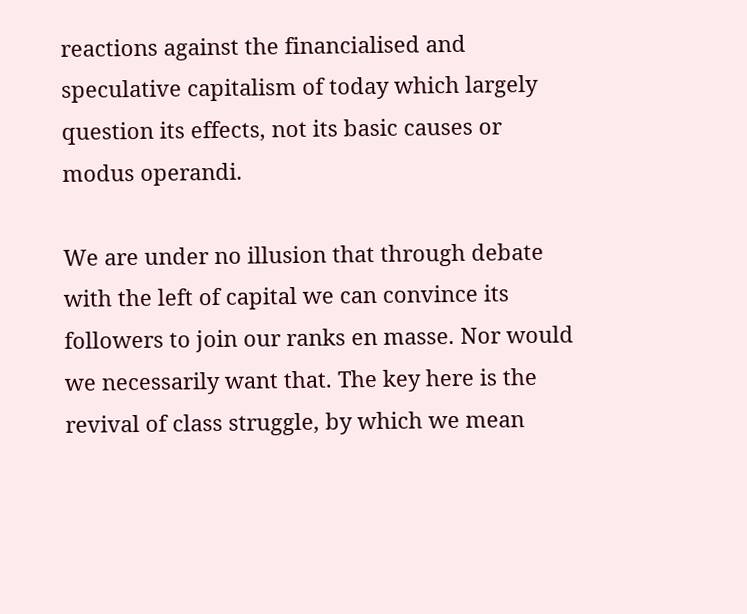reactions against the financialised and speculative capitalism of today which largely question its effects, not its basic causes or modus operandi.

We are under no illusion that through debate with the left of capital we can convince its followers to join our ranks en masse. Nor would we necessarily want that. The key here is the revival of class struggle, by which we mean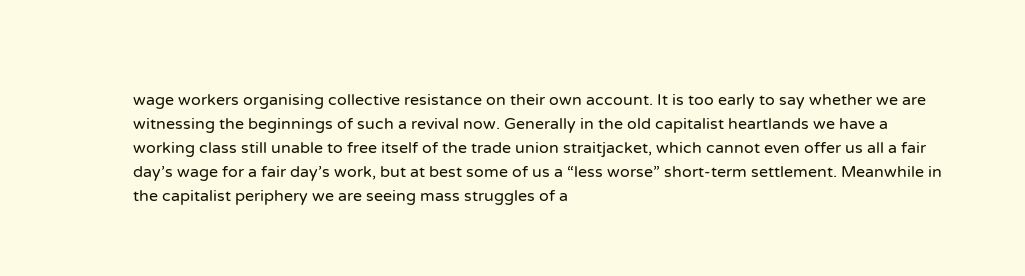wage workers organising collective resistance on their own account. It is too early to say whether we are witnessing the beginnings of such a revival now. Generally in the old capitalist heartlands we have a working class still unable to free itself of the trade union straitjacket, which cannot even offer us all a fair day’s wage for a fair day’s work, but at best some of us a “less worse” short-term settlement. Meanwhile in the capitalist periphery we are seeing mass struggles of a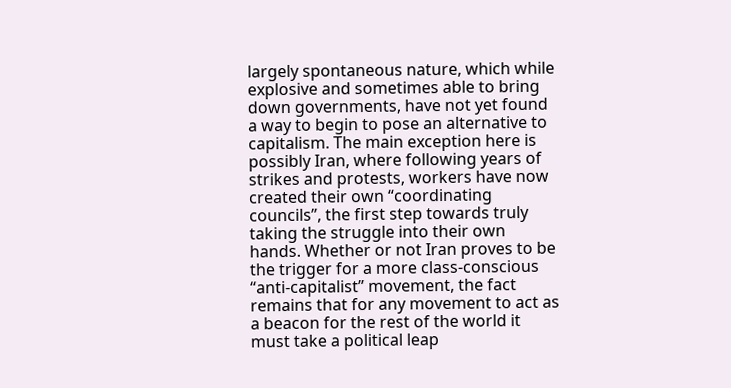largely spontaneous nature, which while explosive and sometimes able to bring down governments, have not yet found a way to begin to pose an alternative to capitalism. The main exception here is possibly Iran, where following years of strikes and protests, workers have now created their own “coordinating councils”, the first step towards truly taking the struggle into their own hands. Whether or not Iran proves to be the trigger for a more class-conscious “anti-capitalist” movement, the fact remains that for any movement to act as a beacon for the rest of the world it must take a political leap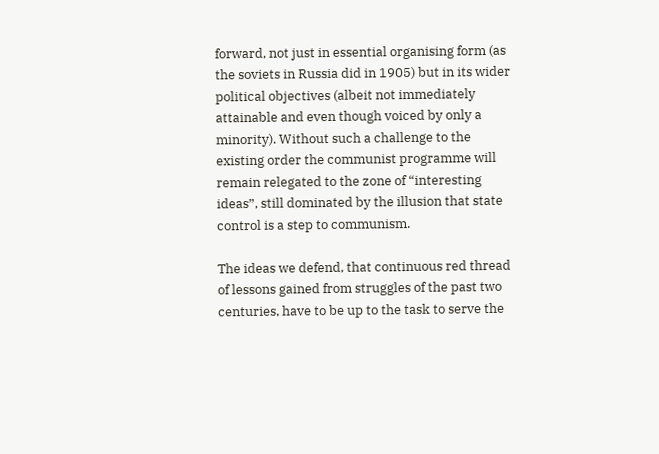forward, not just in essential organising form (as the soviets in Russia did in 1905) but in its wider political objectives (albeit not immediately attainable and even though voiced by only a minority). Without such a challenge to the existing order the communist programme will remain relegated to the zone of “interesting ideas”, still dominated by the illusion that state control is a step to communism.

The ideas we defend, that continuous red thread of lessons gained from struggles of the past two centuries, have to be up to the task to serve the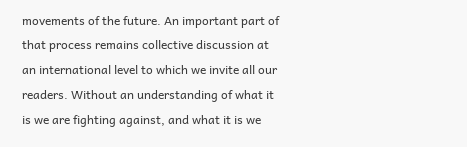movements of the future. An important part of that process remains collective discussion at an international level to which we invite all our readers. Without an understanding of what it is we are fighting against, and what it is we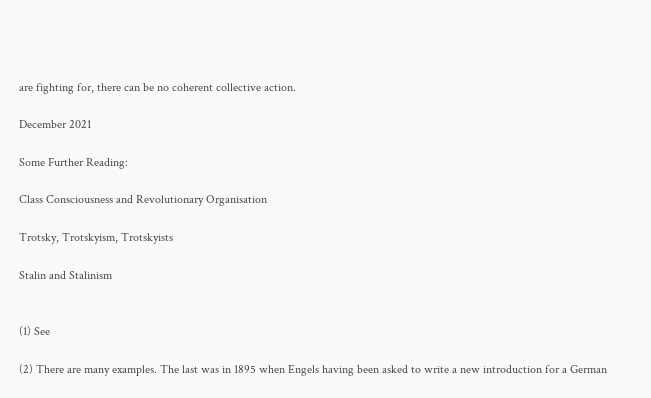are fighting for, there can be no coherent collective action.

December 2021

Some Further Reading:

Class Consciousness and Revolutionary Organisation

Trotsky, Trotskyism, Trotskyists

Stalin and Stalinism


(1) See

(2) There are many examples. The last was in 1895 when Engels having been asked to write a new introduction for a German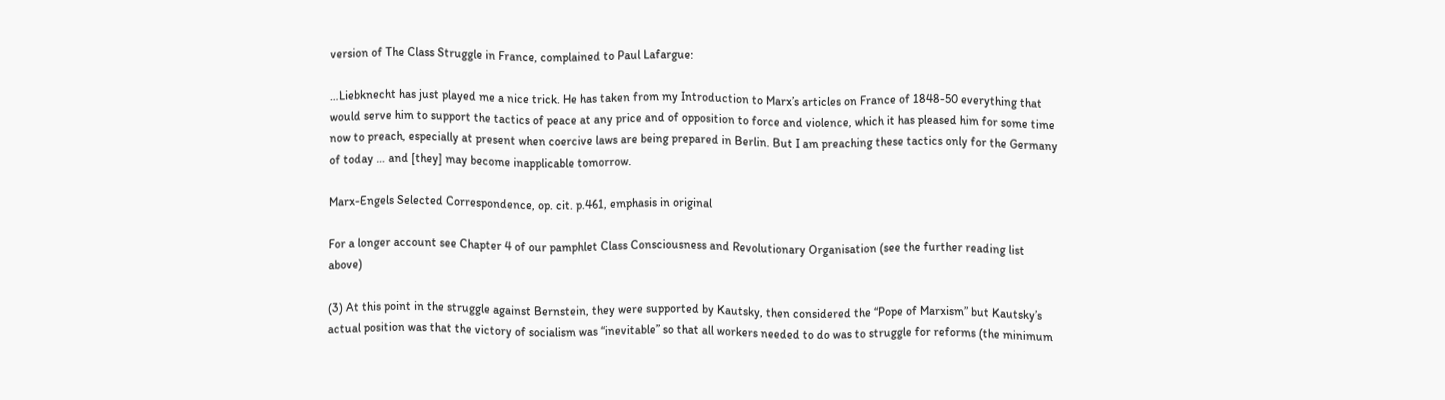version of The Class Struggle in France, complained to Paul Lafargue:

…Liebknecht has just played me a nice trick. He has taken from my Introduction to Marx’s articles on France of 1848-50 everything that would serve him to support the tactics of peace at any price and of opposition to force and violence, which it has pleased him for some time now to preach, especially at present when coercive laws are being prepared in Berlin. But I am preaching these tactics only for the Germany of today … and [they] may become inapplicable tomorrow.

Marx-Engels Selected Correspondence, op. cit. p.461, emphasis in original

For a longer account see Chapter 4 of our pamphlet Class Consciousness and Revolutionary Organisation (see the further reading list above)

(3) At this point in the struggle against Bernstein, they were supported by Kautsky, then considered the “Pope of Marxism” but Kautsky’s actual position was that the victory of socialism was “inevitable” so that all workers needed to do was to struggle for reforms (the minimum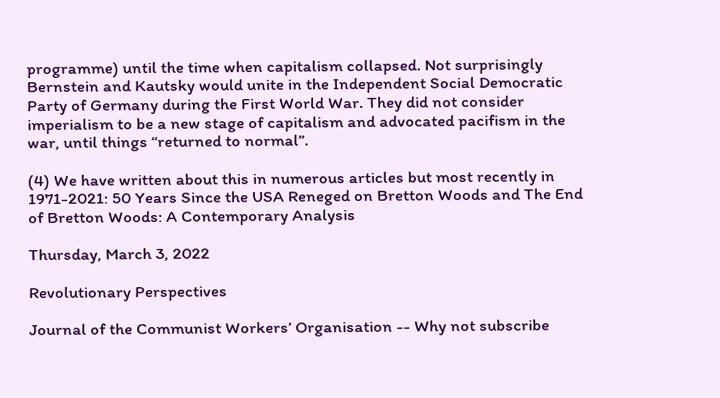programme) until the time when capitalism collapsed. Not surprisingly Bernstein and Kautsky would unite in the Independent Social Democratic Party of Germany during the First World War. They did not consider imperialism to be a new stage of capitalism and advocated pacifism in the war, until things “returned to normal”.

(4) We have written about this in numerous articles but most recently in 1971-2021: 50 Years Since the USA Reneged on Bretton Woods and The End of Bretton Woods: A Contemporary Analysis

Thursday, March 3, 2022

Revolutionary Perspectives

Journal of the Communist Workers’ Organisation -- Why not subscribe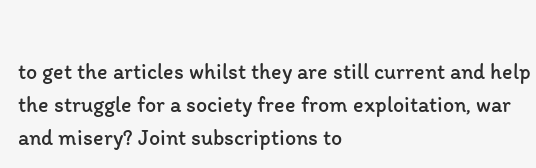to get the articles whilst they are still current and help the struggle for a society free from exploitation, war and misery? Joint subscriptions to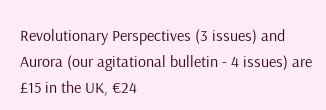Revolutionary Perspectives (3 issues) and Aurora (our agitational bulletin - 4 issues) are £15 in the UK, €24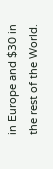in Europe and $30 in the rest of the World.